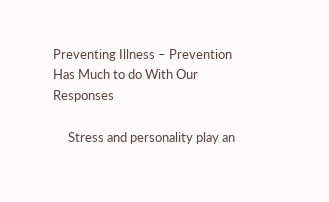Preventing Illness – Prevention Has Much to do With Our Responses

     Stress and personality play an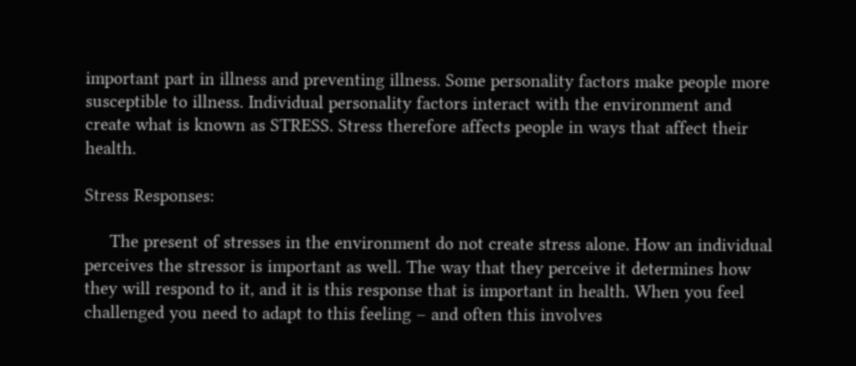important part in illness and preventing illness. Some personality factors make people more susceptible to illness. Individual personality factors interact with the environment and create what is known as STRESS. Stress therefore affects people in ways that affect their health.

Stress Responses:

     The present of stresses in the environment do not create stress alone. How an individual perceives the stressor is important as well. The way that they perceive it determines how they will respond to it, and it is this response that is important in health. When you feel challenged you need to adapt to this feeling – and often this involves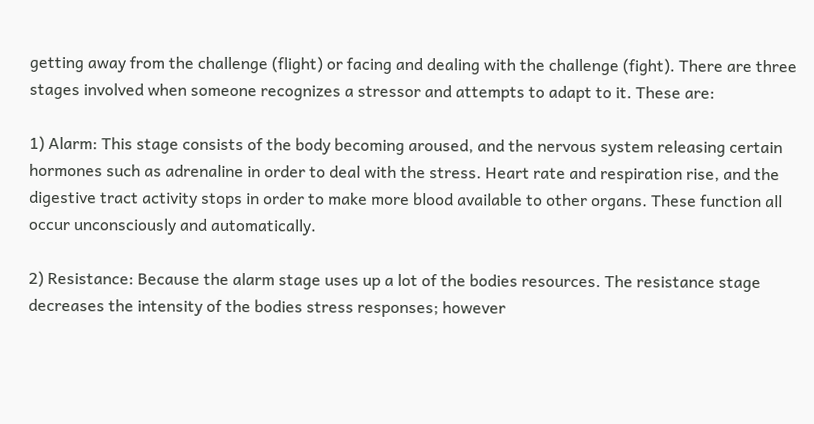getting away from the challenge (flight) or facing and dealing with the challenge (fight). There are three stages involved when someone recognizes a stressor and attempts to adapt to it. These are:

1) Alarm: This stage consists of the body becoming aroused, and the nervous system releasing certain hormones such as adrenaline in order to deal with the stress. Heart rate and respiration rise, and the digestive tract activity stops in order to make more blood available to other organs. These function all occur unconsciously and automatically.

2) Resistance: Because the alarm stage uses up a lot of the bodies resources. The resistance stage decreases the intensity of the bodies stress responses; however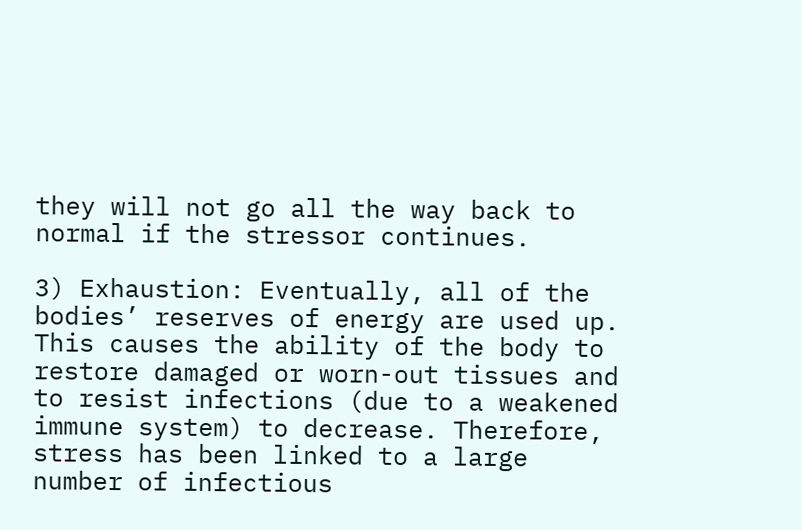they will not go all the way back to normal if the stressor continues.

3) Exhaustion: Eventually, all of the bodies’ reserves of energy are used up. This causes the ability of the body to restore damaged or worn-out tissues and to resist infections (due to a weakened immune system) to decrease. Therefore, stress has been linked to a large number of infectious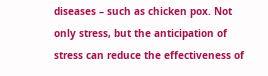diseases – such as chicken pox. Not only stress, but the anticipation of stress can reduce the effectiveness of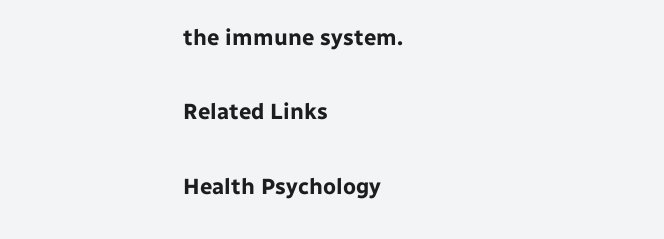the immune system.

Related Links

Health Psychology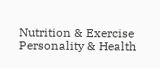Nutrition & Exercise
Personality & Health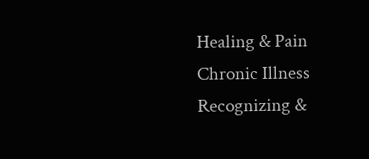Healing & Pain
Chronic Illness
Recognizing &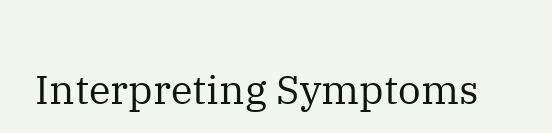Interpreting Symptoms